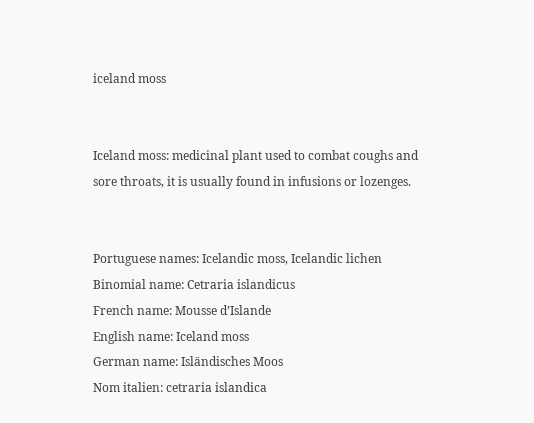iceland moss


Iceland moss: medicinal plant used to combat coughs and sore throats, it is usually found in infusions or lozenges.


Portuguese names: Icelandic moss, Icelandic lichen
Binomial name: Cetraria islandicus
French name: Mousse d’Islande
English name: Iceland moss
German name: Isländisches Moos
Nom italien: cetraria islandica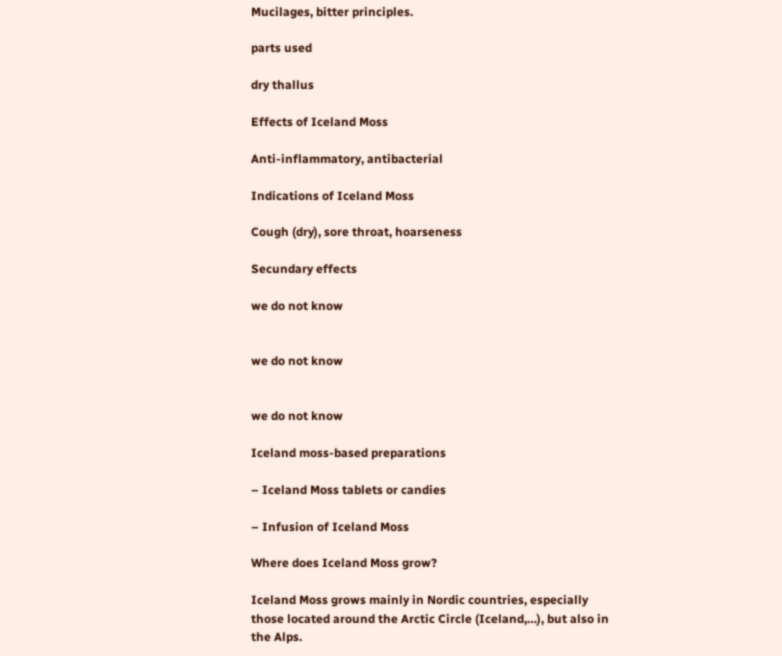Mucilages, bitter principles.

parts used

dry thallus

Effects of Iceland Moss

Anti-inflammatory, antibacterial

Indications of Iceland Moss

Cough (dry), sore throat, hoarseness

Secundary effects

we do not know


we do not know


we do not know

Iceland moss-based preparations

– Iceland Moss tablets or candies

– Infusion of Iceland Moss

Where does Iceland Moss grow?

Iceland Moss grows mainly in Nordic countries, especially those located around the Arctic Circle (Iceland,…), but also in the Alps.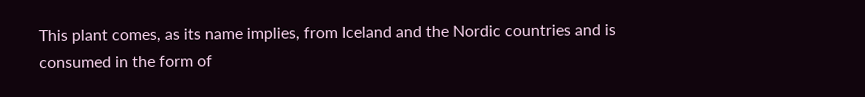This plant comes, as its name implies, from Iceland and the Nordic countries and is consumed in the form of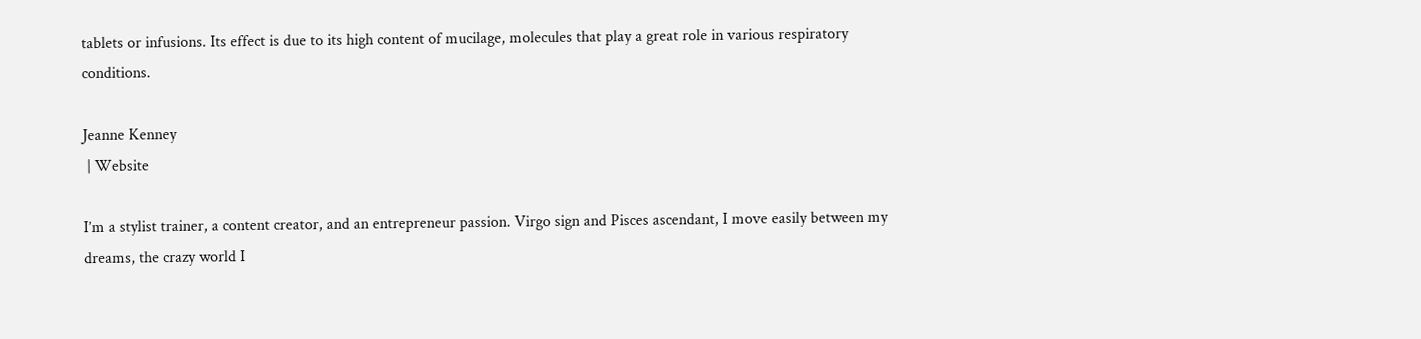tablets or infusions. Its effect is due to its high content of mucilage, molecules that play a great role in various respiratory conditions.

Jeanne Kenney
 | Website

I’m a stylist trainer, a content creator, and an entrepreneur passion. Virgo sign and Pisces ascendant, I move easily between my dreams, the crazy world I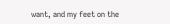want, and my feet on the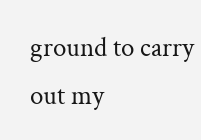ground to carry out my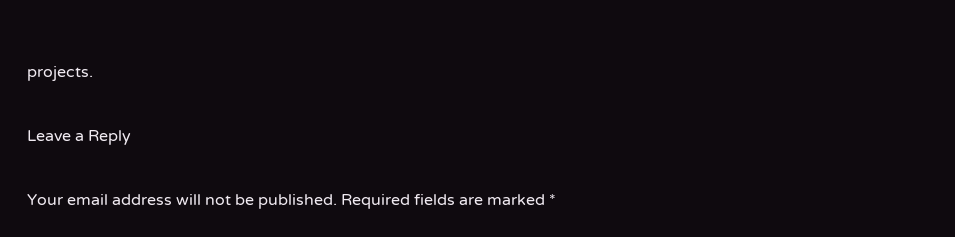projects.

Leave a Reply

Your email address will not be published. Required fields are marked *